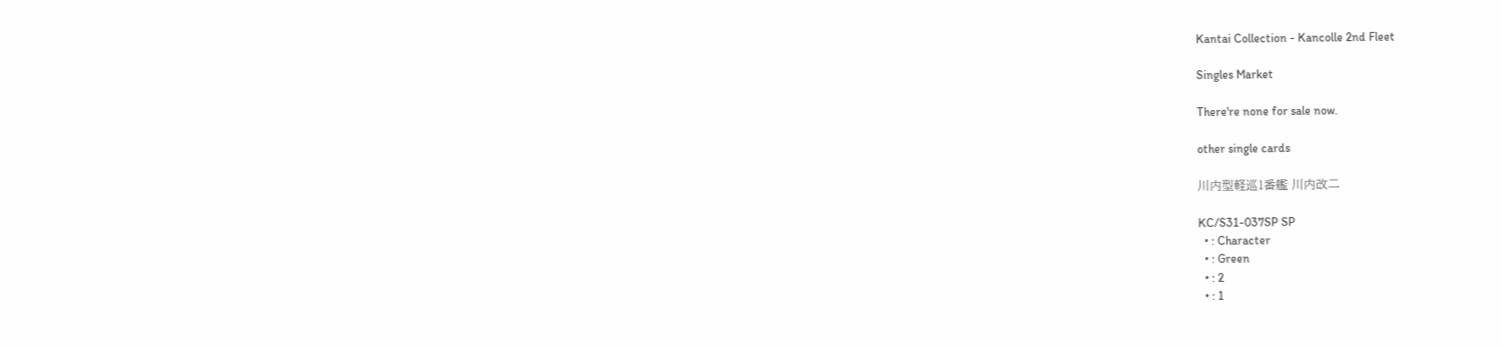Kantai Collection - Kancolle 2nd Fleet

Singles Market

There're none for sale now.

other single cards

川内型軽巡1番艦 川内改二

KC/S31-037SP SP
  • : Character
  • : Green
  • : 2
  • : 1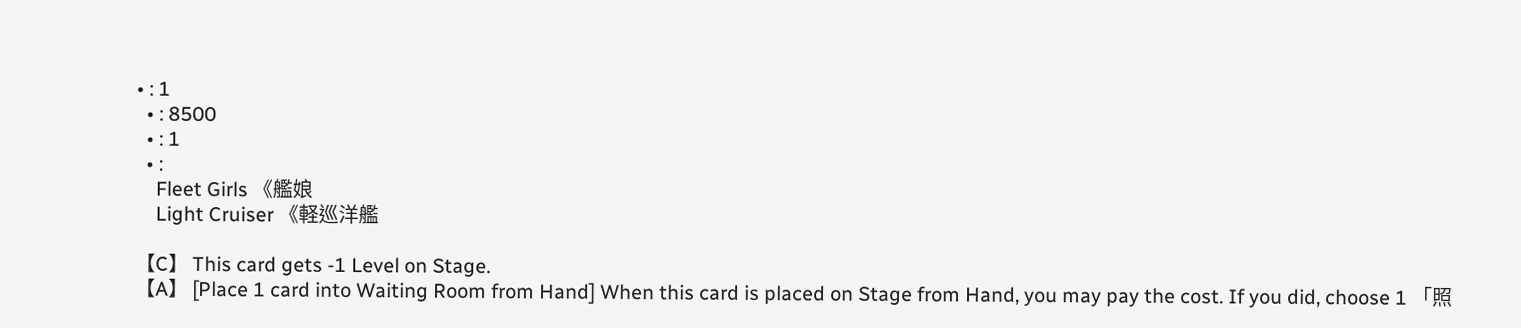• : 1
  • : 8500
  • : 1
  • :
    Fleet Girls 《艦娘
    Light Cruiser 《軽巡洋艦

【C】 This card gets -1 Level on Stage.
【A】 [Place 1 card into Waiting Room from Hand] When this card is placed on Stage from Hand, you may pay the cost. If you did, choose 1 「照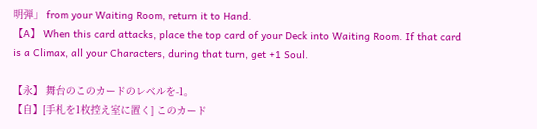明弾」 from your Waiting Room, return it to Hand.
【A】 When this card attacks, place the top card of your Deck into Waiting Room. If that card is a Climax, all your Characters, during that turn, get +1 Soul.

【永】 舞台のこのカードのレベルを-1。
【自】[手札を1枚控え室に置く] このカード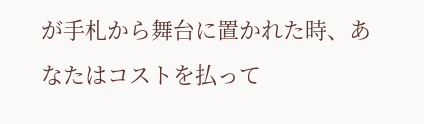が手札から舞台に置かれた時、あなたはコストを払って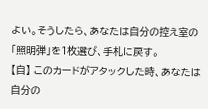よい。そうしたら、あなたは自分の控え室の「照明弾」を1枚選び、手札に戻す。
【自】 このカードがアタックした時、あなたは自分の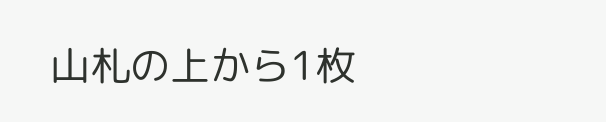山札の上から1枚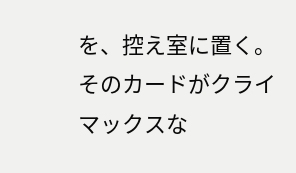を、控え室に置く。そのカードがクライマックスな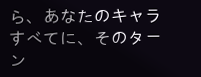ら、あなたのキャラすべてに、そのターン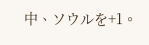中、ソウルを+1。